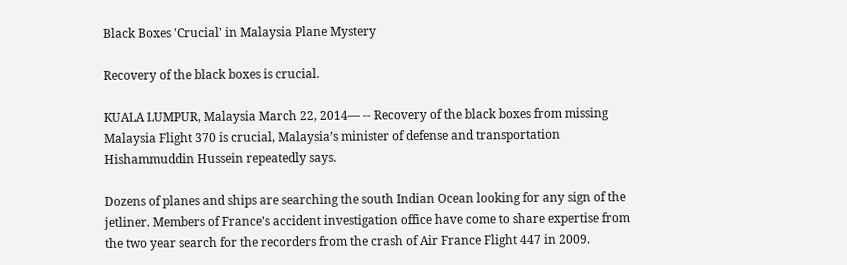Black Boxes 'Crucial' in Malaysia Plane Mystery

Recovery of the black boxes is crucial.

KUALA LUMPUR, Malaysia March 22, 2014— -- Recovery of the black boxes from missing Malaysia Flight 370 is crucial, Malaysia’s minister of defense and transportation Hishammuddin Hussein repeatedly says.

Dozens of planes and ships are searching the south Indian Ocean looking for any sign of the jetliner. Members of France’s accident investigation office have come to share expertise from the two year search for the recorders from the crash of Air France Flight 447 in 2009.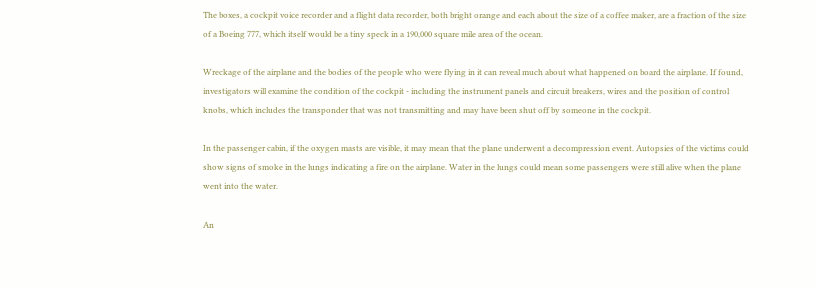The boxes, a cockpit voice recorder and a flight data recorder, both bright orange and each about the size of a coffee maker, are a fraction of the size of a Boeing 777, which itself would be a tiny speck in a 190,000 square mile area of the ocean.

Wreckage of the airplane and the bodies of the people who were flying in it can reveal much about what happened on board the airplane. If found, investigators will examine the condition of the cockpit - including the instrument panels and circuit breakers, wires and the position of control knobs, which includes the transponder that was not transmitting and may have been shut off by someone in the cockpit.

In the passenger cabin, if the oxygen masts are visible, it may mean that the plane underwent a decompression event. Autopsies of the victims could show signs of smoke in the lungs indicating a fire on the airplane. Water in the lungs could mean some passengers were still alive when the plane went into the water.

An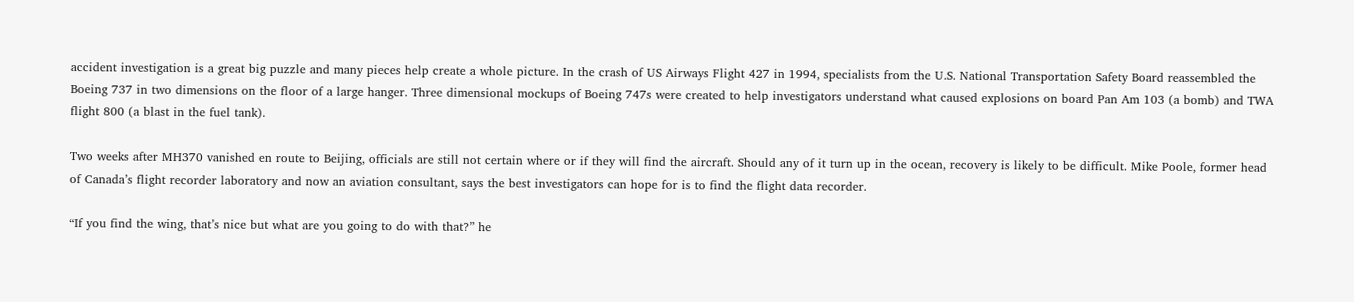accident investigation is a great big puzzle and many pieces help create a whole picture. In the crash of US Airways Flight 427 in 1994, specialists from the U.S. National Transportation Safety Board reassembled the Boeing 737 in two dimensions on the floor of a large hanger. Three dimensional mockups of Boeing 747s were created to help investigators understand what caused explosions on board Pan Am 103 (a bomb) and TWA flight 800 (a blast in the fuel tank).

Two weeks after MH370 vanished en route to Beijing, officials are still not certain where or if they will find the aircraft. Should any of it turn up in the ocean, recovery is likely to be difficult. Mike Poole, former head of Canada’s flight recorder laboratory and now an aviation consultant, says the best investigators can hope for is to find the flight data recorder.

“If you find the wing, that’s nice but what are you going to do with that?” he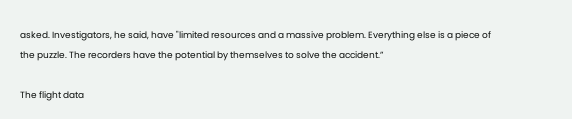asked. Investigators, he said, have "limited resources and a massive problem. Everything else is a piece of the puzzle. The recorders have the potential by themselves to solve the accident.”

The flight data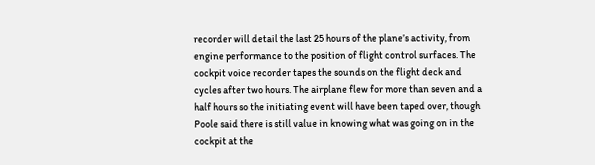recorder will detail the last 25 hours of the plane’s activity, from engine performance to the position of flight control surfaces. The cockpit voice recorder tapes the sounds on the flight deck and cycles after two hours. The airplane flew for more than seven and a half hours so the initiating event will have been taped over, though Poole said there is still value in knowing what was going on in the cockpit at the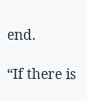end.

“If there is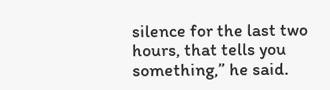silence for the last two hours, that tells you something,” he said.